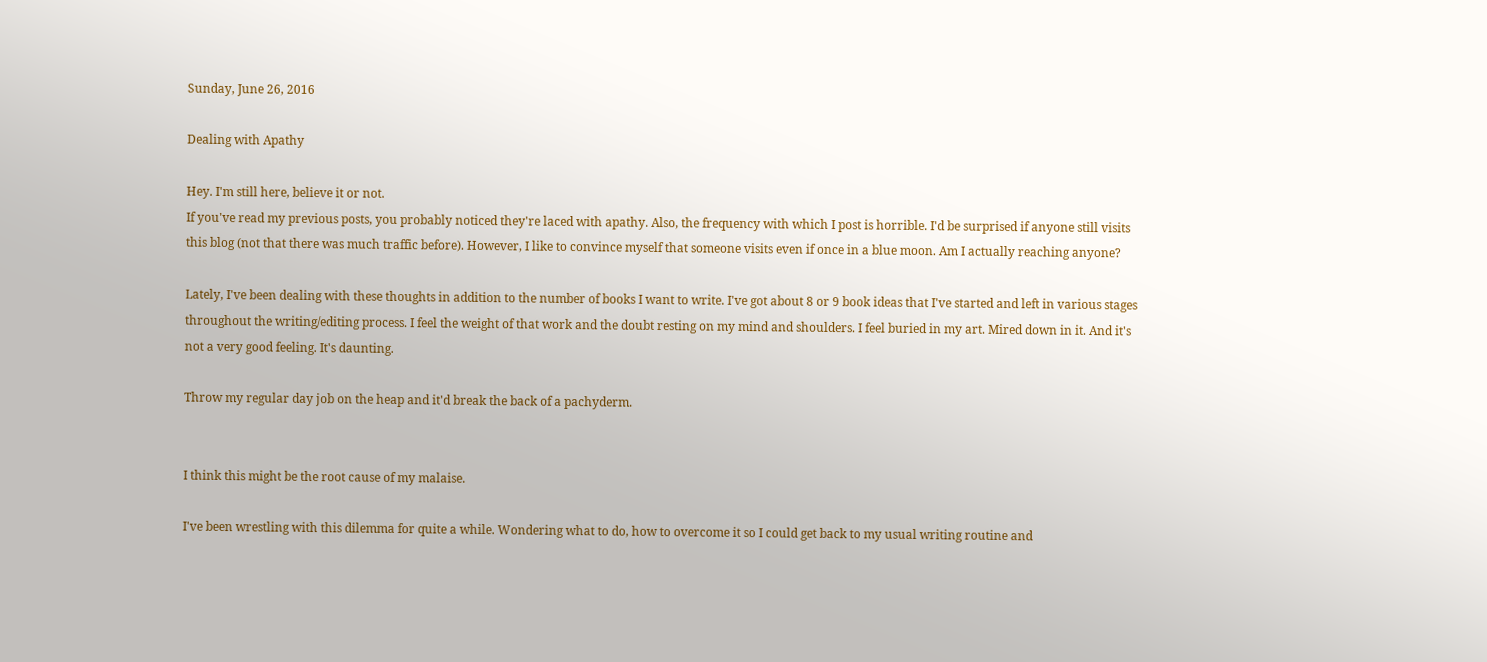Sunday, June 26, 2016

Dealing with Apathy

Hey. I'm still here, believe it or not.
If you've read my previous posts, you probably noticed they're laced with apathy. Also, the frequency with which I post is horrible. I'd be surprised if anyone still visits this blog (not that there was much traffic before). However, I like to convince myself that someone visits even if once in a blue moon. Am I actually reaching anyone?

Lately, I've been dealing with these thoughts in addition to the number of books I want to write. I've got about 8 or 9 book ideas that I've started and left in various stages throughout the writing/editing process. I feel the weight of that work and the doubt resting on my mind and shoulders. I feel buried in my art. Mired down in it. And it's not a very good feeling. It's daunting.

Throw my regular day job on the heap and it'd break the back of a pachyderm.


I think this might be the root cause of my malaise.

I've been wrestling with this dilemma for quite a while. Wondering what to do, how to overcome it so I could get back to my usual writing routine and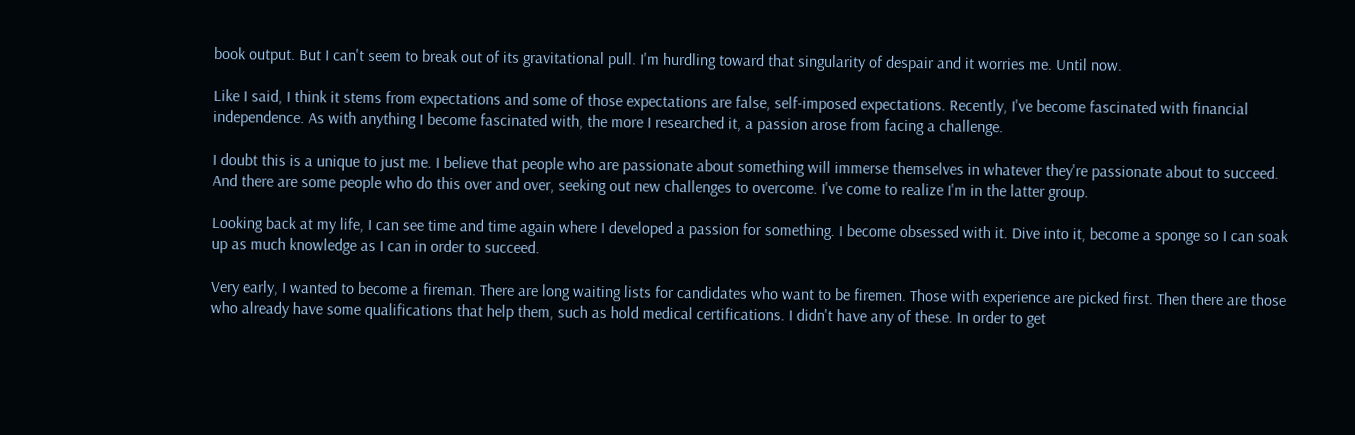book output. But I can't seem to break out of its gravitational pull. I'm hurdling toward that singularity of despair and it worries me. Until now.

Like I said, I think it stems from expectations and some of those expectations are false, self-imposed expectations. Recently, I've become fascinated with financial independence. As with anything I become fascinated with, the more I researched it, a passion arose from facing a challenge.

I doubt this is a unique to just me. I believe that people who are passionate about something will immerse themselves in whatever they're passionate about to succeed. And there are some people who do this over and over, seeking out new challenges to overcome. I've come to realize I'm in the latter group.

Looking back at my life, I can see time and time again where I developed a passion for something. I become obsessed with it. Dive into it, become a sponge so I can soak up as much knowledge as I can in order to succeed.

Very early, I wanted to become a fireman. There are long waiting lists for candidates who want to be firemen. Those with experience are picked first. Then there are those who already have some qualifications that help them, such as hold medical certifications. I didn't have any of these. In order to get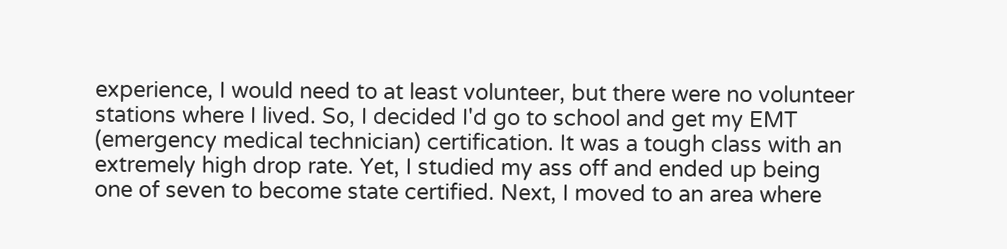experience, I would need to at least volunteer, but there were no volunteer stations where I lived. So, I decided I'd go to school and get my EMT (emergency medical technician) certification. It was a tough class with an extremely high drop rate. Yet, I studied my ass off and ended up being one of seven to become state certified. Next, I moved to an area where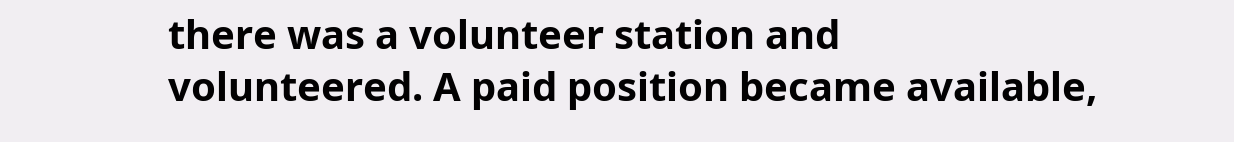there was a volunteer station and volunteered. A paid position became available,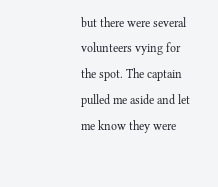but there were several volunteers vying for the spot. The captain pulled me aside and let me know they were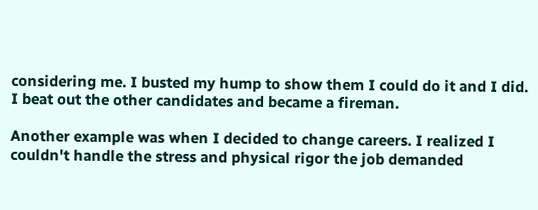considering me. I busted my hump to show them I could do it and I did. I beat out the other candidates and became a fireman.

Another example was when I decided to change careers. I realized I couldn't handle the stress and physical rigor the job demanded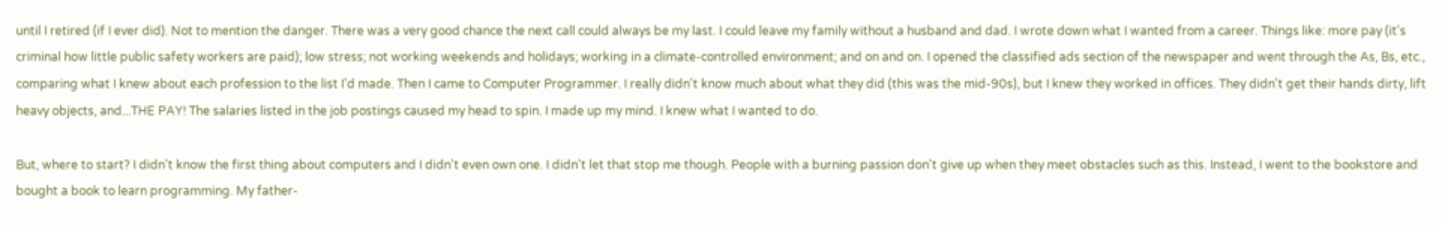until I retired (if I ever did). Not to mention the danger. There was a very good chance the next call could always be my last. I could leave my family without a husband and dad. I wrote down what I wanted from a career. Things like: more pay (it's criminal how little public safety workers are paid); low stress; not working weekends and holidays; working in a climate-controlled environment; and on and on. I opened the classified ads section of the newspaper and went through the As, Bs, etc., comparing what I knew about each profession to the list I'd made. Then I came to Computer Programmer. I really didn't know much about what they did (this was the mid-90s), but I knew they worked in offices. They didn't get their hands dirty, lift heavy objects, and...THE PAY! The salaries listed in the job postings caused my head to spin. I made up my mind. I knew what I wanted to do.

But, where to start? I didn't know the first thing about computers and I didn't even own one. I didn't let that stop me though. People with a burning passion don't give up when they meet obstacles such as this. Instead, I went to the bookstore and bought a book to learn programming. My father-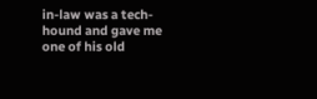in-law was a tech-hound and gave me one of his old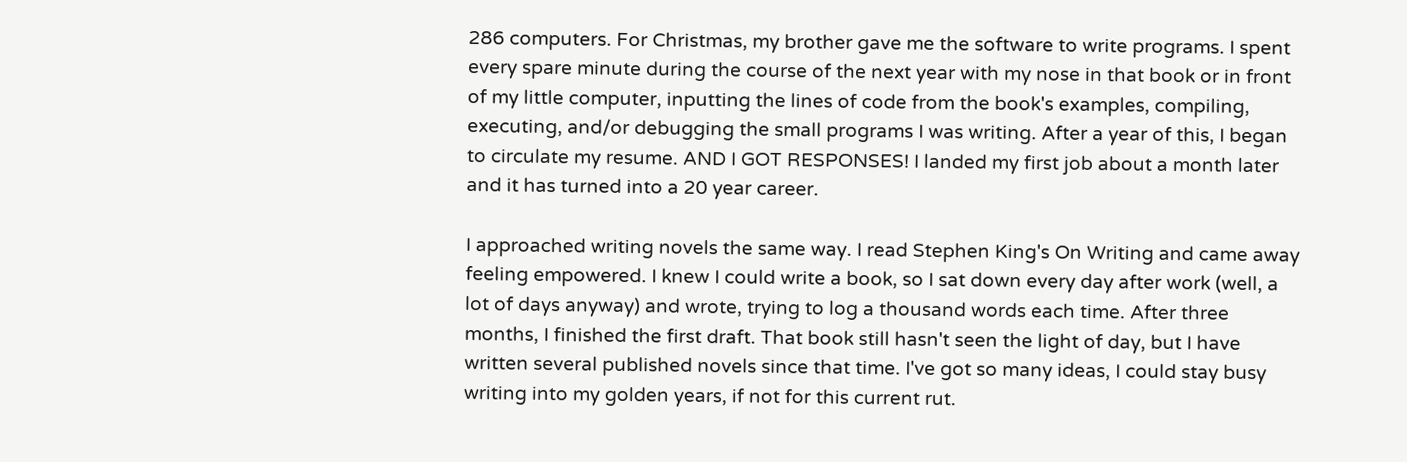286 computers. For Christmas, my brother gave me the software to write programs. I spent every spare minute during the course of the next year with my nose in that book or in front of my little computer, inputting the lines of code from the book's examples, compiling, executing, and/or debugging the small programs I was writing. After a year of this, I began to circulate my resume. AND I GOT RESPONSES! I landed my first job about a month later and it has turned into a 20 year career.

I approached writing novels the same way. I read Stephen King's On Writing and came away feeling empowered. I knew I could write a book, so I sat down every day after work (well, a lot of days anyway) and wrote, trying to log a thousand words each time. After three months, I finished the first draft. That book still hasn't seen the light of day, but I have written several published novels since that time. I've got so many ideas, I could stay busy writing into my golden years, if not for this current rut.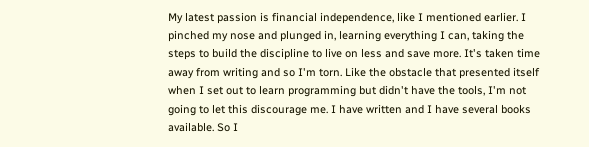My latest passion is financial independence, like I mentioned earlier. I pinched my nose and plunged in, learning everything I can, taking the steps to build the discipline to live on less and save more. It's taken time away from writing and so I'm torn. Like the obstacle that presented itself when I set out to learn programming but didn't have the tools, I'm not going to let this discourage me. I have written and I have several books available. So I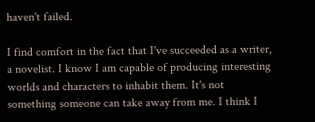haven't failed.

I find comfort in the fact that I've succeeded as a writer, a novelist. I know I am capable of producing interesting worlds and characters to inhabit them. It's not something someone can take away from me. I think I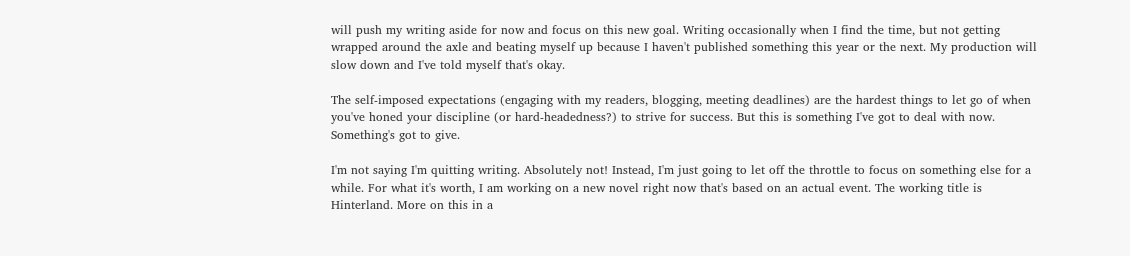will push my writing aside for now and focus on this new goal. Writing occasionally when I find the time, but not getting wrapped around the axle and beating myself up because I haven't published something this year or the next. My production will slow down and I've told myself that's okay.

The self-imposed expectations (engaging with my readers, blogging, meeting deadlines) are the hardest things to let go of when you've honed your discipline (or hard-headedness?) to strive for success. But this is something I've got to deal with now. Something's got to give.

I'm not saying I'm quitting writing. Absolutely not! Instead, I'm just going to let off the throttle to focus on something else for a while. For what it's worth, I am working on a new novel right now that's based on an actual event. The working title is Hinterland. More on this in a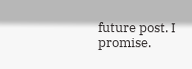future post. I promise.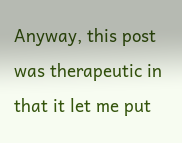Anyway, this post was therapeutic in that it let me put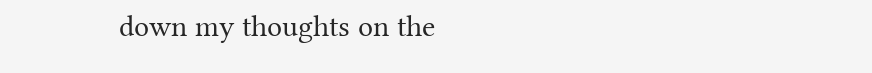down my thoughts on the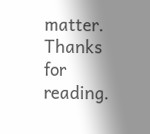matter. Thanks for reading.